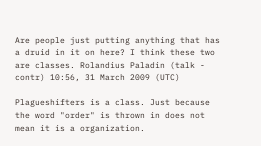Are people just putting anything that has a druid in it on here? I think these two are classes. Rolandius Paladin (talk - contr) 10:56, 31 March 2009 (UTC)

Plagueshifters is a class. Just because the word "order" is thrown in does not mean it is a organization.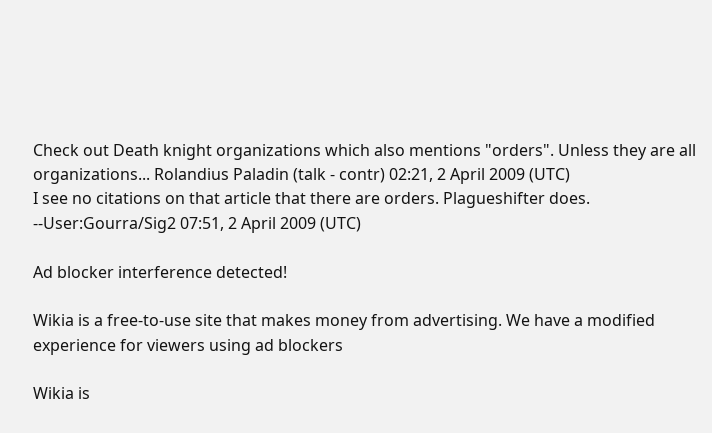Check out Death knight organizations which also mentions "orders". Unless they are all organizations... Rolandius Paladin (talk - contr) 02:21, 2 April 2009 (UTC)
I see no citations on that article that there are orders. Plagueshifter does. --User:Gourra/Sig2 07:51, 2 April 2009 (UTC)

Ad blocker interference detected!

Wikia is a free-to-use site that makes money from advertising. We have a modified experience for viewers using ad blockers

Wikia is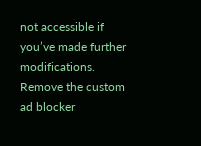not accessible if you’ve made further modifications. Remove the custom ad blocker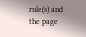rule(s) and the page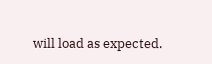will load as expected.